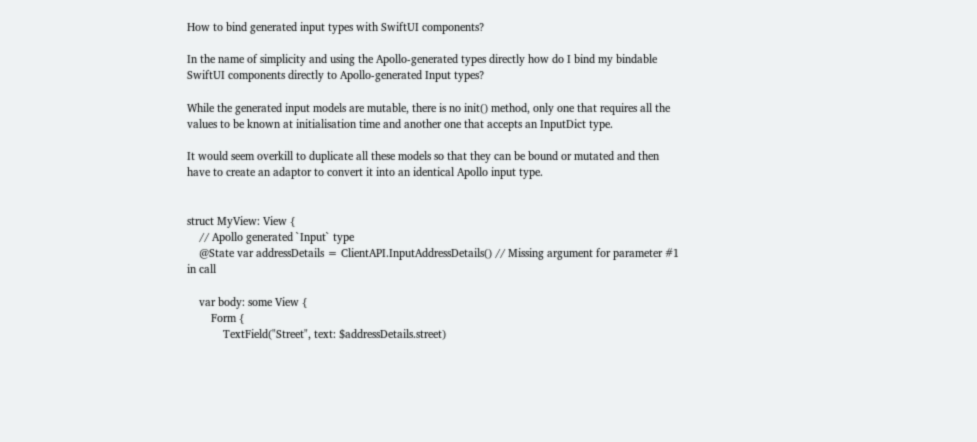How to bind generated input types with SwiftUI components?

In the name of simplicity and using the Apollo-generated types directly how do I bind my bindable SwiftUI components directly to Apollo-generated Input types?

While the generated input models are mutable, there is no init() method, only one that requires all the values to be known at initialisation time and another one that accepts an InputDict type.

It would seem overkill to duplicate all these models so that they can be bound or mutated and then have to create an adaptor to convert it into an identical Apollo input type.


struct MyView: View {
    // Apollo generated `Input` type
    @State var addressDetails = ClientAPI.InputAddressDetails() // Missing argument for parameter #1 in call

    var body: some View {
        Form {
            TextField("Street", text: $addressDetails.street)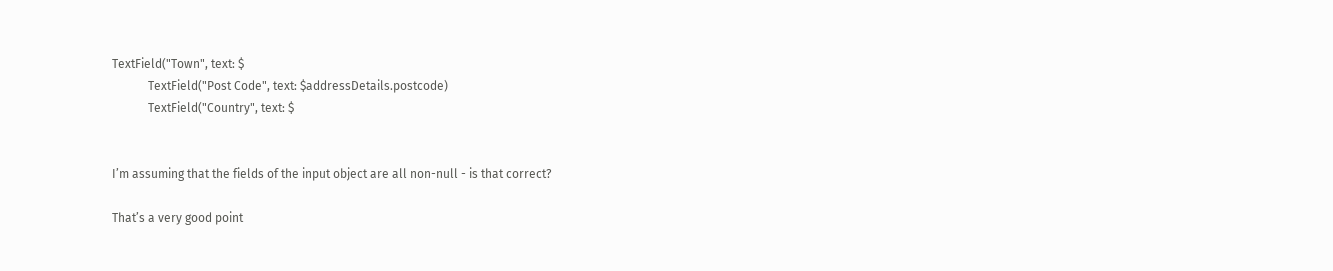TextField("Town", text: $
            TextField("Post Code", text: $addressDetails.postcode)
            TextField("Country", text: $


I’m assuming that the fields of the input object are all non-null - is that correct?

That’s a very good point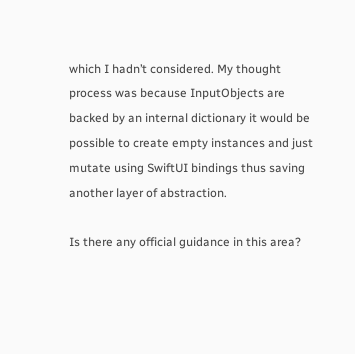which I hadn’t considered. My thought process was because InputObjects are backed by an internal dictionary it would be possible to create empty instances and just mutate using SwiftUI bindings thus saving another layer of abstraction.

Is there any official guidance in this area?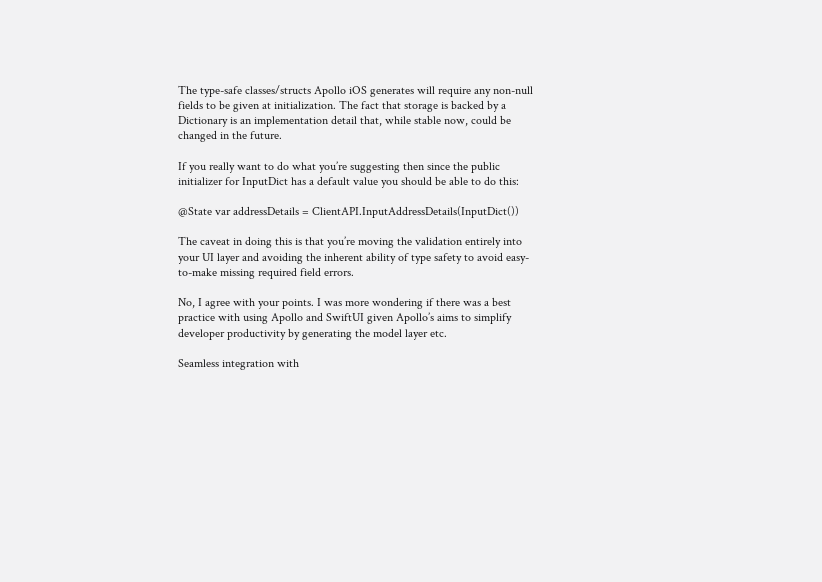The type-safe classes/structs Apollo iOS generates will require any non-null fields to be given at initialization. The fact that storage is backed by a Dictionary is an implementation detail that, while stable now, could be changed in the future.

If you really want to do what you’re suggesting then since the public initializer for InputDict has a default value you should be able to do this:

@State var addressDetails = ClientAPI.InputAddressDetails(InputDict())

The caveat in doing this is that you’re moving the validation entirely into your UI layer and avoiding the inherent ability of type safety to avoid easy-to-make missing required field errors.

No, I agree with your points. I was more wondering if there was a best practice with using Apollo and SwiftUI given Apollo’s aims to simplify developer productivity by generating the model layer etc.

Seamless integration with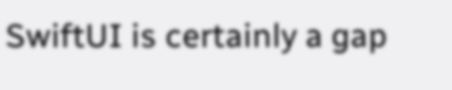SwiftUI is certainly a gap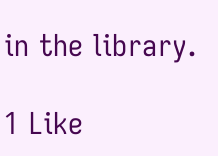in the library.

1 Like